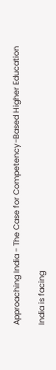Approaching India - The Case for Competency-Based Higher Education

India is facing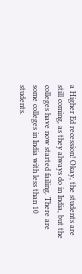a Higher Ed recession! Okay, the students are still coming, as they always do in India, but the colleges have now started failing. There are some colleges in India with less than 10 students.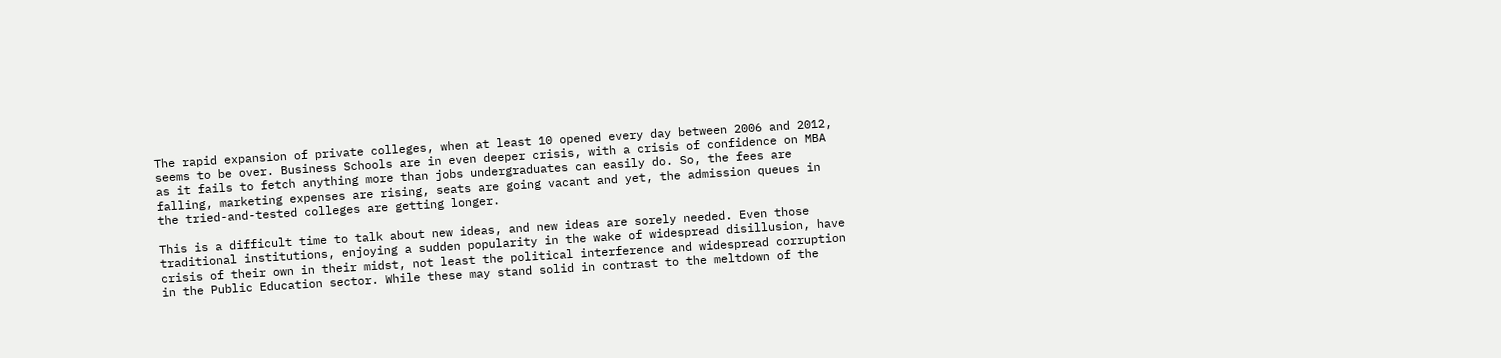The rapid expansion of private colleges, when at least 10 opened every day between 2006 and 2012, seems to be over. Business Schools are in even deeper crisis, with a crisis of confidence on MBA as it fails to fetch anything more than jobs undergraduates can easily do. So, the fees are falling, marketing expenses are rising, seats are going vacant and yet, the admission queues in the tried-and-tested colleges are getting longer.

This is a difficult time to talk about new ideas, and new ideas are sorely needed. Even those traditional institutions, enjoying a sudden popularity in the wake of widespread disillusion, have crisis of their own in their midst, not least the political interference and widespread corruption in the Public Education sector. While these may stand solid in contrast to the meltdown of the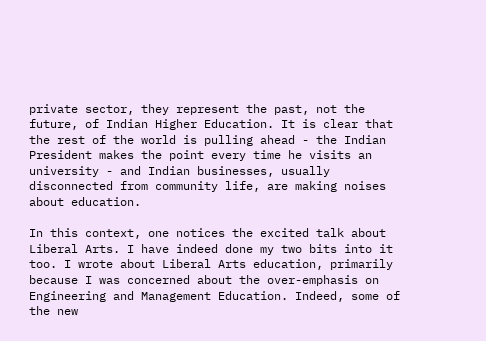private sector, they represent the past, not the future, of Indian Higher Education. It is clear that the rest of the world is pulling ahead - the Indian President makes the point every time he visits an university - and Indian businesses, usually disconnected from community life, are making noises about education.

In this context, one notices the excited talk about Liberal Arts. I have indeed done my two bits into it too. I wrote about Liberal Arts education, primarily because I was concerned about the over-emphasis on Engineering and Management Education. Indeed, some of the new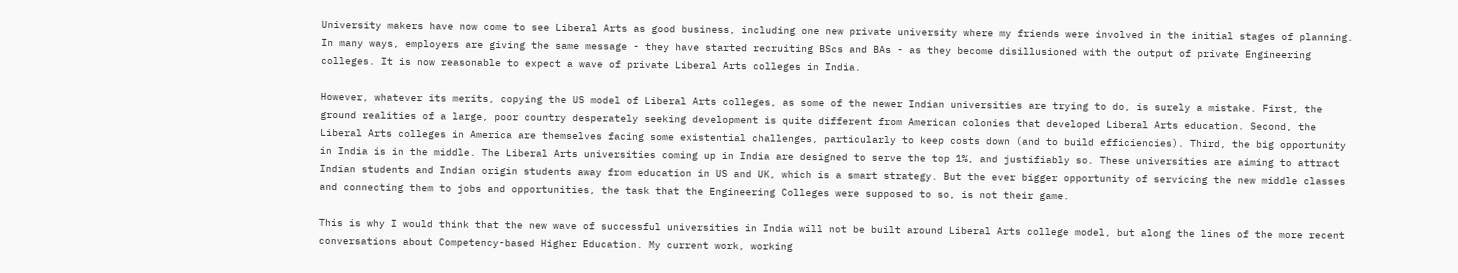University makers have now come to see Liberal Arts as good business, including one new private university where my friends were involved in the initial stages of planning. In many ways, employers are giving the same message - they have started recruiting BScs and BAs - as they become disillusioned with the output of private Engineering colleges. It is now reasonable to expect a wave of private Liberal Arts colleges in India.

However, whatever its merits, copying the US model of Liberal Arts colleges, as some of the newer Indian universities are trying to do, is surely a mistake. First, the ground realities of a large, poor country desperately seeking development is quite different from American colonies that developed Liberal Arts education. Second, the Liberal Arts colleges in America are themselves facing some existential challenges, particularly to keep costs down (and to build efficiencies). Third, the big opportunity in India is in the middle. The Liberal Arts universities coming up in India are designed to serve the top 1%, and justifiably so. These universities are aiming to attract Indian students and Indian origin students away from education in US and UK, which is a smart strategy. But the ever bigger opportunity of servicing the new middle classes and connecting them to jobs and opportunities, the task that the Engineering Colleges were supposed to so, is not their game.

This is why I would think that the new wave of successful universities in India will not be built around Liberal Arts college model, but along the lines of the more recent conversations about Competency-based Higher Education. My current work, working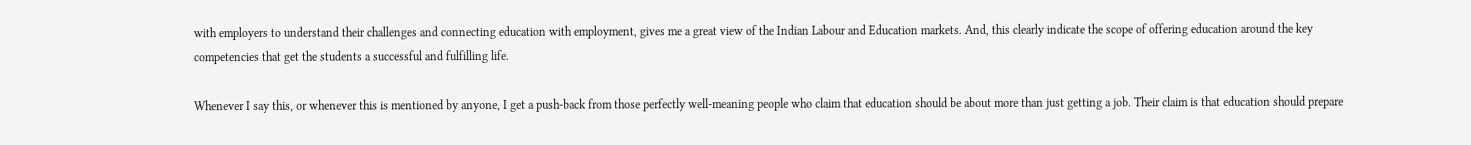with employers to understand their challenges and connecting education with employment, gives me a great view of the Indian Labour and Education markets. And, this clearly indicate the scope of offering education around the key competencies that get the students a successful and fulfilling life.

Whenever I say this, or whenever this is mentioned by anyone, I get a push-back from those perfectly well-meaning people who claim that education should be about more than just getting a job. Their claim is that education should prepare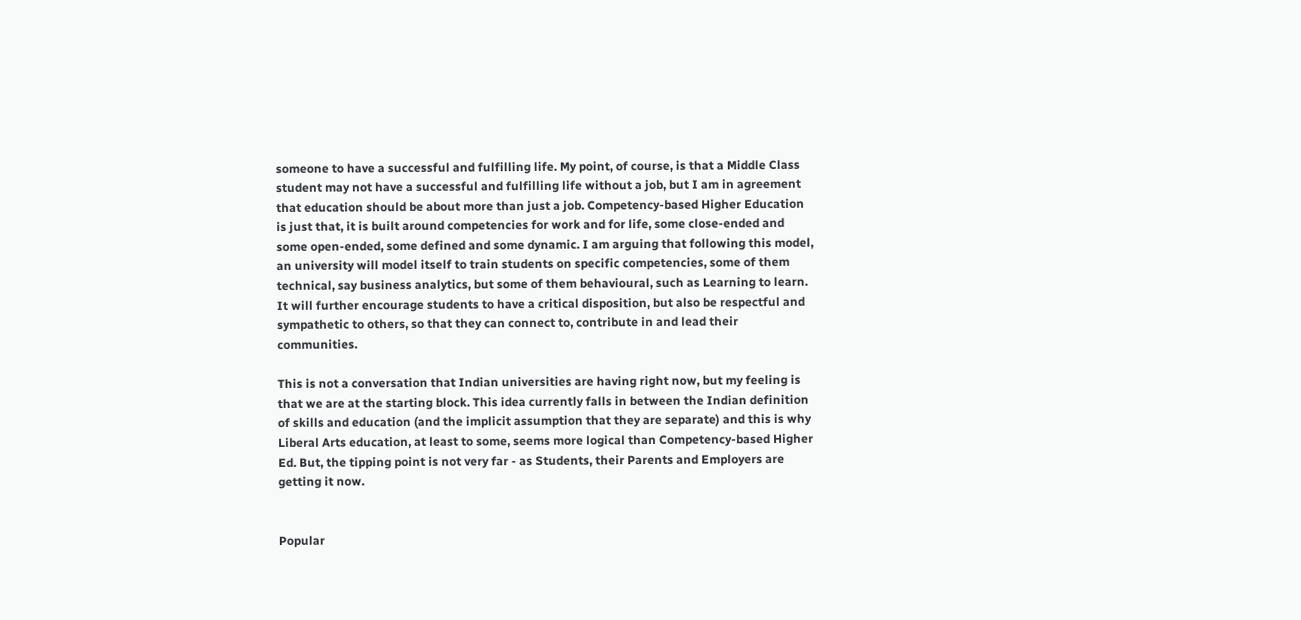someone to have a successful and fulfilling life. My point, of course, is that a Middle Class student may not have a successful and fulfilling life without a job, but I am in agreement that education should be about more than just a job. Competency-based Higher Education is just that, it is built around competencies for work and for life, some close-ended and some open-ended, some defined and some dynamic. I am arguing that following this model, an university will model itself to train students on specific competencies, some of them technical, say business analytics, but some of them behavioural, such as Learning to learn. It will further encourage students to have a critical disposition, but also be respectful and sympathetic to others, so that they can connect to, contribute in and lead their communities.

This is not a conversation that Indian universities are having right now, but my feeling is that we are at the starting block. This idea currently falls in between the Indian definition of skills and education (and the implicit assumption that they are separate) and this is why Liberal Arts education, at least to some, seems more logical than Competency-based Higher Ed. But, the tipping point is not very far - as Students, their Parents and Employers are getting it now.


Popular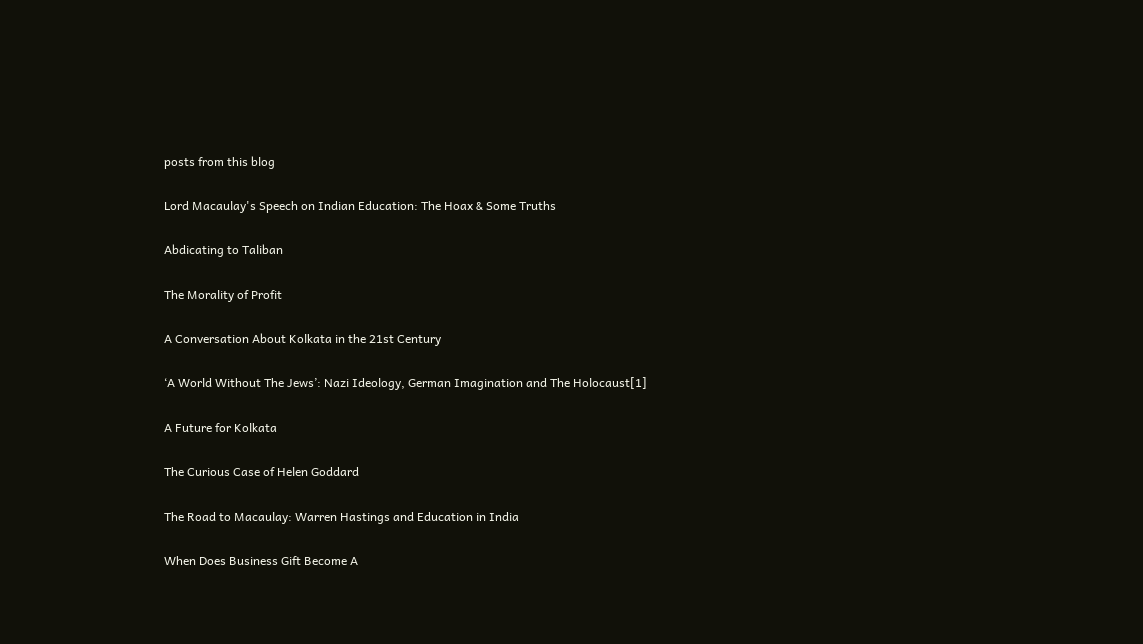posts from this blog

Lord Macaulay's Speech on Indian Education: The Hoax & Some Truths

Abdicating to Taliban

The Morality of Profit

A Conversation About Kolkata in the 21st Century

‘A World Without The Jews’: Nazi Ideology, German Imagination and The Holocaust[1]

A Future for Kolkata

The Curious Case of Helen Goddard

The Road to Macaulay: Warren Hastings and Education in India

When Does Business Gift Become A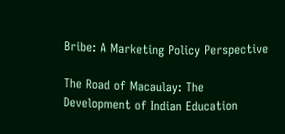Bribe: A Marketing Policy Perspective

The Road of Macaulay: The Development of Indian Education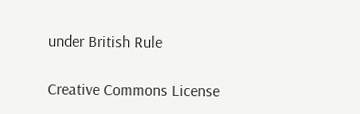under British Rule

Creative Commons License